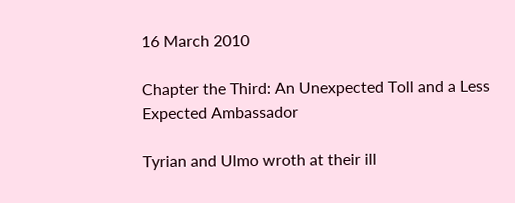16 March 2010

Chapter the Third: An Unexpected Toll and a Less Expected Ambassador

Tyrian and Ulmo wroth at their ill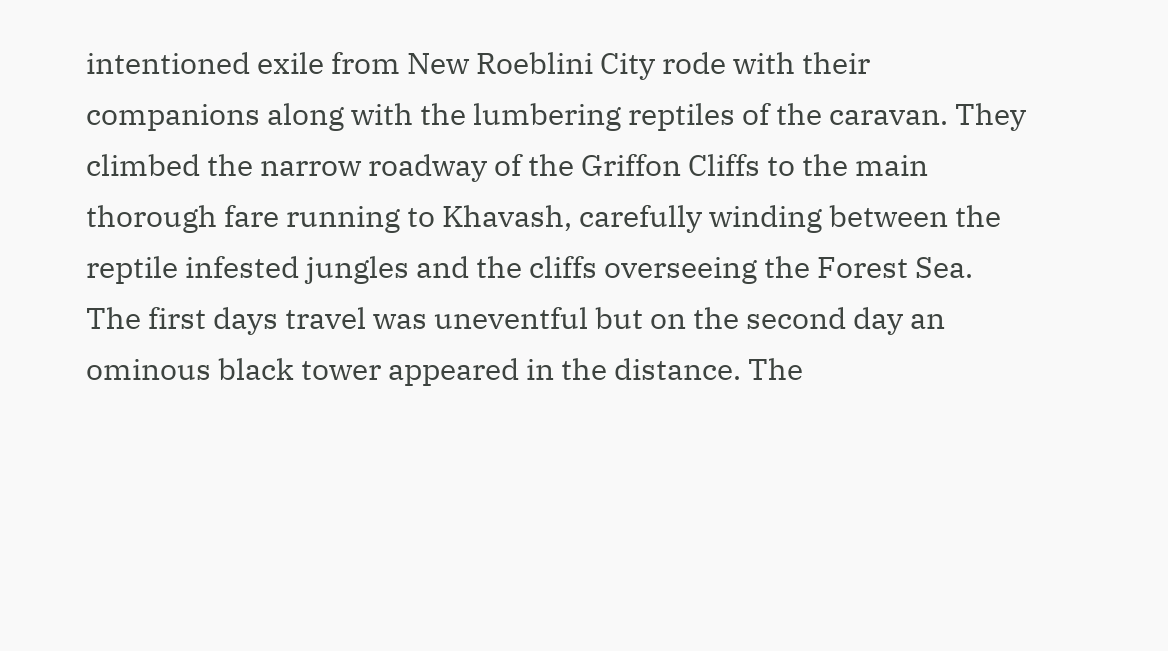intentioned exile from New Roeblini City rode with their companions along with the lumbering reptiles of the caravan. They climbed the narrow roadway of the Griffon Cliffs to the main thorough fare running to Khavash, carefully winding between the reptile infested jungles and the cliffs overseeing the Forest Sea. The first days travel was uneventful but on the second day an ominous black tower appeared in the distance. The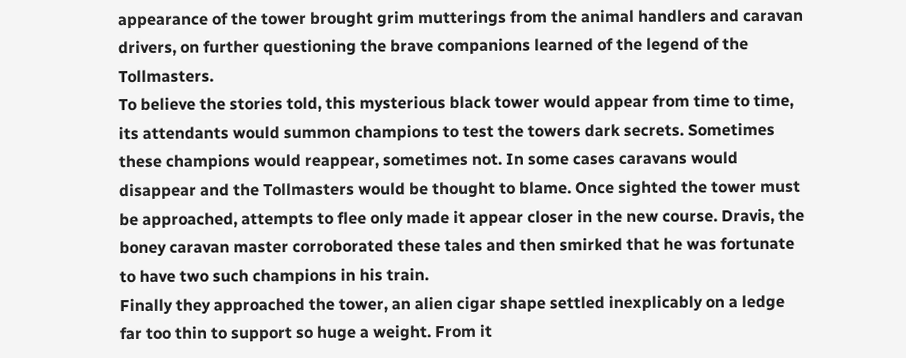appearance of the tower brought grim mutterings from the animal handlers and caravan drivers, on further questioning the brave companions learned of the legend of the Tollmasters.
To believe the stories told, this mysterious black tower would appear from time to time, its attendants would summon champions to test the towers dark secrets. Sometimes these champions would reappear, sometimes not. In some cases caravans would disappear and the Tollmasters would be thought to blame. Once sighted the tower must be approached, attempts to flee only made it appear closer in the new course. Dravis, the boney caravan master corroborated these tales and then smirked that he was fortunate to have two such champions in his train.
Finally they approached the tower, an alien cigar shape settled inexplicably on a ledge far too thin to support so huge a weight. From it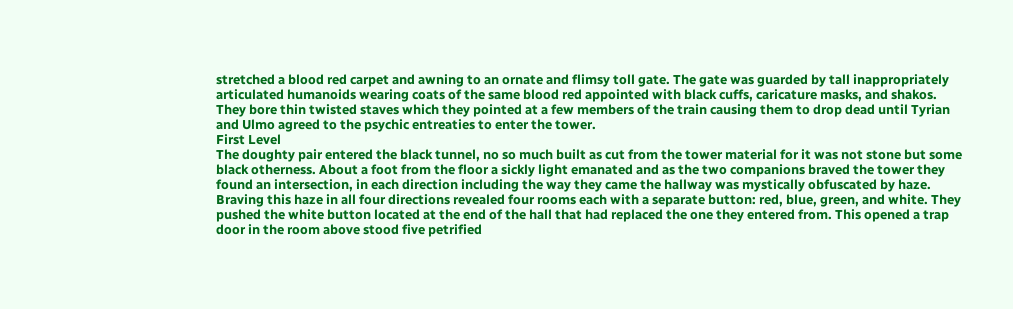stretched a blood red carpet and awning to an ornate and flimsy toll gate. The gate was guarded by tall inappropriately articulated humanoids wearing coats of the same blood red appointed with black cuffs, caricature masks, and shakos. They bore thin twisted staves which they pointed at a few members of the train causing them to drop dead until Tyrian and Ulmo agreed to the psychic entreaties to enter the tower.
First Level
The doughty pair entered the black tunnel, no so much built as cut from the tower material for it was not stone but some black otherness. About a foot from the floor a sickly light emanated and as the two companions braved the tower they found an intersection, in each direction including the way they came the hallway was mystically obfuscated by haze. Braving this haze in all four directions revealed four rooms each with a separate button: red, blue, green, and white. They pushed the white button located at the end of the hall that had replaced the one they entered from. This opened a trap door in the room above stood five petrified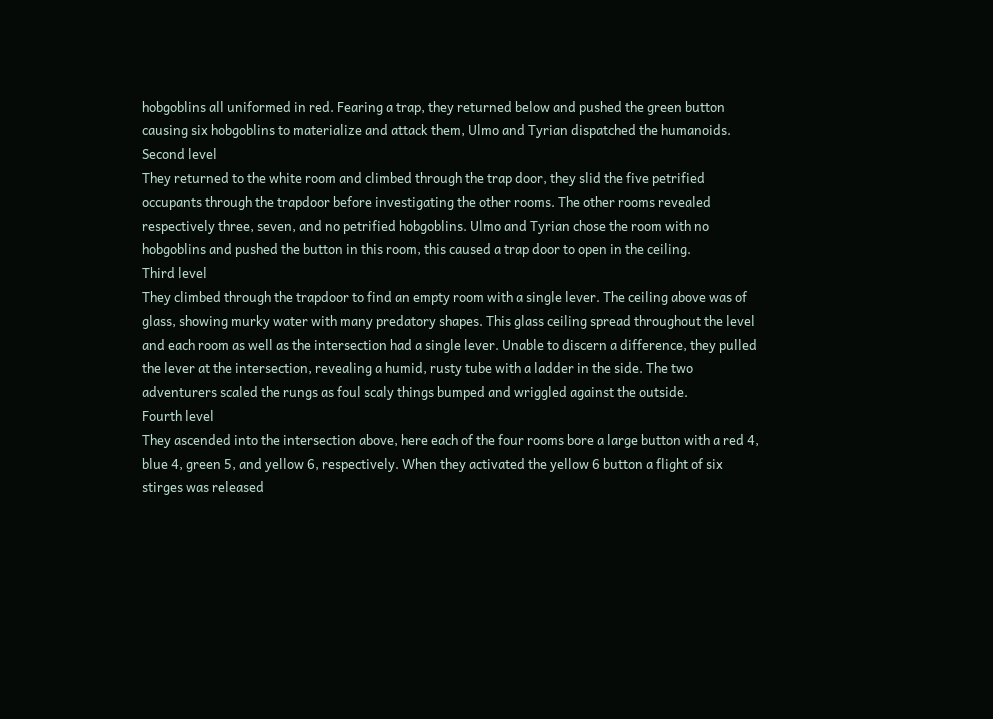hobgoblins all uniformed in red. Fearing a trap, they returned below and pushed the green button causing six hobgoblins to materialize and attack them, Ulmo and Tyrian dispatched the humanoids.
Second level
They returned to the white room and climbed through the trap door, they slid the five petrified occupants through the trapdoor before investigating the other rooms. The other rooms revealed respectively three, seven, and no petrified hobgoblins. Ulmo and Tyrian chose the room with no hobgoblins and pushed the button in this room, this caused a trap door to open in the ceiling.
Third level
They climbed through the trapdoor to find an empty room with a single lever. The ceiling above was of glass, showing murky water with many predatory shapes. This glass ceiling spread throughout the level and each room as well as the intersection had a single lever. Unable to discern a difference, they pulled the lever at the intersection, revealing a humid, rusty tube with a ladder in the side. The two adventurers scaled the rungs as foul scaly things bumped and wriggled against the outside.
Fourth level
They ascended into the intersection above, here each of the four rooms bore a large button with a red 4, blue 4, green 5, and yellow 6, respectively. When they activated the yellow 6 button a flight of six stirges was released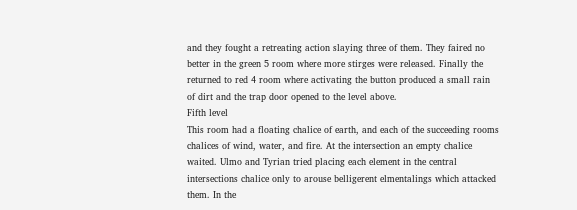and they fought a retreating action slaying three of them. They faired no better in the green 5 room where more stirges were released. Finally the returned to red 4 room where activating the button produced a small rain of dirt and the trap door opened to the level above.
Fifth level
This room had a floating chalice of earth, and each of the succeeding rooms chalices of wind, water, and fire. At the intersection an empty chalice waited. Ulmo and Tyrian tried placing each element in the central intersections chalice only to arouse belligerent elmentalings which attacked them. In the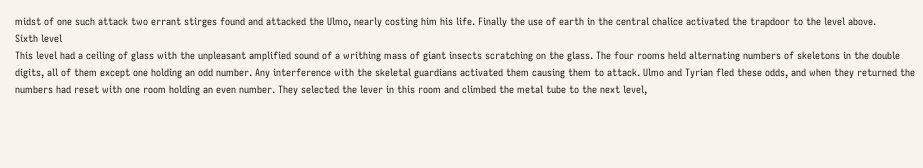midst of one such attack two errant stirges found and attacked the Ulmo, nearly costing him his life. Finally the use of earth in the central chalice activated the trapdoor to the level above.
Sixth level
This level had a ceiling of glass with the unpleasant amplified sound of a writhing mass of giant insects scratching on the glass. The four rooms held alternating numbers of skeletons in the double digits, all of them except one holding an odd number. Any interference with the skeletal guardians activated them causing them to attack. Ulmo and Tyrian fled these odds, and when they returned the numbers had reset with one room holding an even number. They selected the lever in this room and climbed the metal tube to the next level,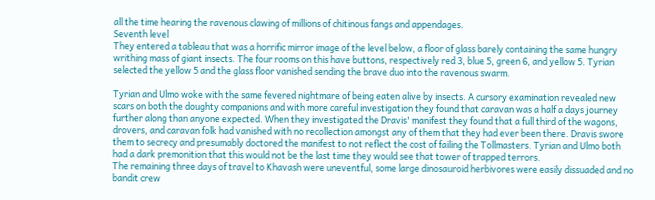all the time hearing the ravenous clawing of millions of chitinous fangs and appendages.
Seventh level
They entered a tableau that was a horrific mirror image of the level below, a floor of glass barely containing the same hungry writhing mass of giant insects. The four rooms on this have buttons, respectively red 3, blue 5, green 6, and yellow 5. Tyrian selected the yellow 5 and the glass floor vanished sending the brave duo into the ravenous swarm.

Tyrian and Ulmo woke with the same fevered nightmare of being eaten alive by insects. A cursory examination revealed new scars on both the doughty companions and with more careful investigation they found that caravan was a half a days journey further along than anyone expected. When they investigated the Dravis' manifest they found that a full third of the wagons, drovers, and caravan folk had vanished with no recollection amongst any of them that they had ever been there. Dravis swore them to secrecy and presumably doctored the manifest to not reflect the cost of failing the Tollmasters. Tyrian and Ulmo both had a dark premonition that this would not be the last time they would see that tower of trapped terrors.
The remaining three days of travel to Khavash were uneventful, some large dinosauroid herbivores were easily dissuaded and no bandit crew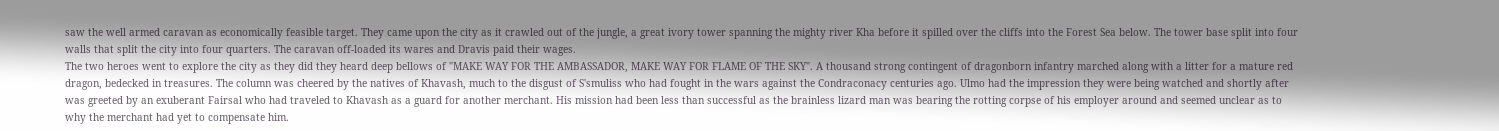saw the well armed caravan as economically feasible target. They came upon the city as it crawled out of the jungle, a great ivory tower spanning the mighty river Kha before it spilled over the cliffs into the Forest Sea below. The tower base split into four walls that split the city into four quarters. The caravan off-loaded its wares and Dravis paid their wages.
The two heroes went to explore the city as they did they heard deep bellows of "MAKE WAY FOR THE AMBASSADOR, MAKE WAY FOR FLAME OF THE SKY". A thousand strong contingent of dragonborn infantry marched along with a litter for a mature red dragon, bedecked in treasures. The column was cheered by the natives of Khavash, much to the disgust of S'smuliss who had fought in the wars against the Condraconacy centuries ago. Ulmo had the impression they were being watched and shortly after was greeted by an exuberant Fairsal who had traveled to Khavash as a guard for another merchant. His mission had been less than successful as the brainless lizard man was bearing the rotting corpse of his employer around and seemed unclear as to why the merchant had yet to compensate him.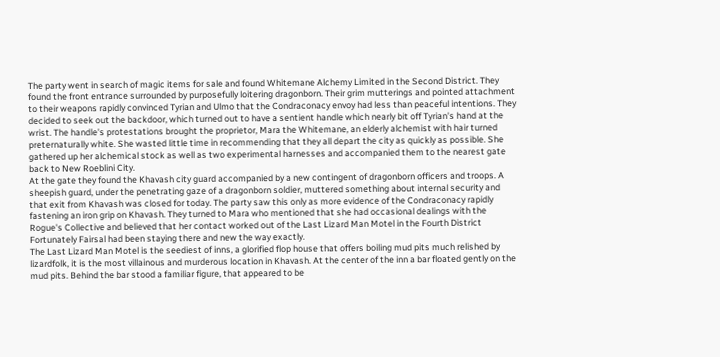The party went in search of magic items for sale and found Whitemane Alchemy Limited in the Second District. They found the front entrance surrounded by purposefully loitering dragonborn. Their grim mutterings and pointed attachment to their weapons rapidly convinced Tyrian and Ulmo that the Condraconacy envoy had less than peaceful intentions. They decided to seek out the backdoor, which turned out to have a sentient handle which nearly bit off Tyrian's hand at the wrist. The handle's protestations brought the proprietor, Mara the Whitemane, an elderly alchemist with hair turned preternaturally white. She wasted little time in recommending that they all depart the city as quickly as possible. She gathered up her alchemical stock as well as two experimental harnesses and accompanied them to the nearest gate back to New Roeblini City.
At the gate they found the Khavash city guard accompanied by a new contingent of dragonborn officers and troops. A sheepish guard, under the penetrating gaze of a dragonborn soldier, muttered something about internal security and that exit from Khavash was closed for today. The party saw this only as more evidence of the Condraconacy rapidly fastening an iron grip on Khavash. They turned to Mara who mentioned that she had occasional dealings with the Rogue's Collective and believed that her contact worked out of the Last Lizard Man Motel in the Fourth District Fortunately Fairsal had been staying there and new the way exactly.
The Last Lizard Man Motel is the seediest of inns, a glorified flop house that offers boiling mud pits much relished by lizardfolk, it is the most villainous and murderous location in Khavash. At the center of the inn a bar floated gently on the mud pits. Behind the bar stood a familiar figure, that appeared to be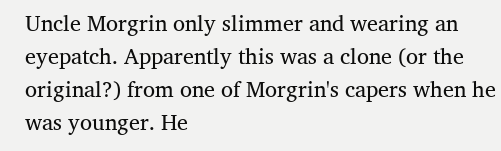Uncle Morgrin only slimmer and wearing an eyepatch. Apparently this was a clone (or the original?) from one of Morgrin's capers when he was younger. He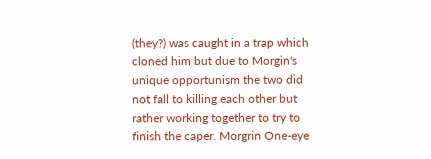(they?) was caught in a trap which cloned him but due to Morgin's unique opportunism the two did not fall to killing each other but rather working together to try to finish the caper. Morgrin One-eye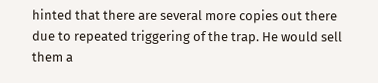hinted that there are several more copies out there due to repeated triggering of the trap. He would sell them a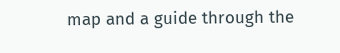map and a guide through the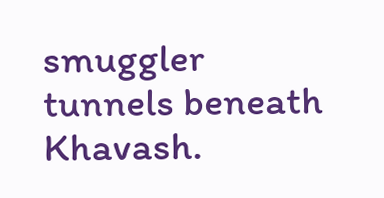smuggler tunnels beneath Khavash.